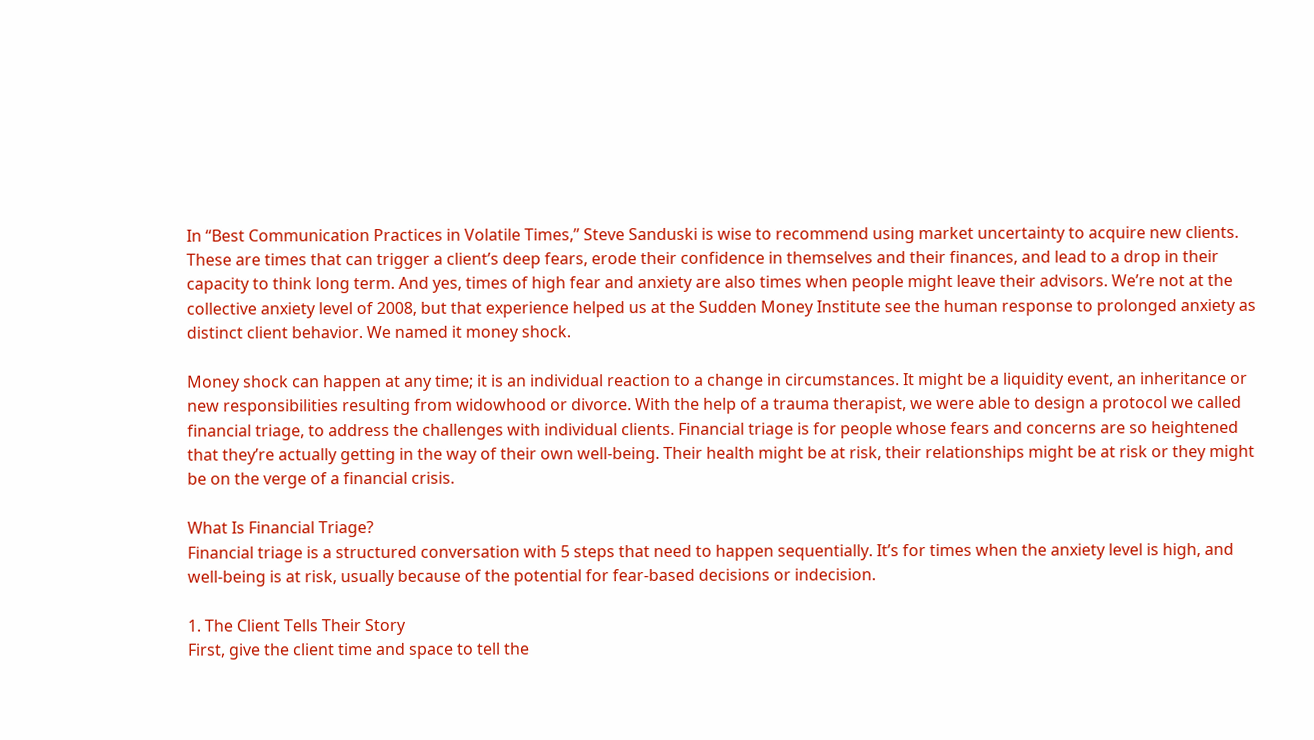In “Best Communication Practices in Volatile Times,” Steve Sanduski is wise to recommend using market uncertainty to acquire new clients. These are times that can trigger a client’s deep fears, erode their confidence in themselves and their finances, and lead to a drop in their capacity to think long term. And yes, times of high fear and anxiety are also times when people might leave their advisors. We’re not at the collective anxiety level of 2008, but that experience helped us at the Sudden Money Institute see the human response to prolonged anxiety as distinct client behavior. We named it money shock.

Money shock can happen at any time; it is an individual reaction to a change in circumstances. It might be a liquidity event, an inheritance or new responsibilities resulting from widowhood or divorce. With the help of a trauma therapist, we were able to design a protocol we called financial triage, to address the challenges with individual clients. Financial triage is for people whose fears and concerns are so heightened that they’re actually getting in the way of their own well-being. Their health might be at risk, their relationships might be at risk or they might be on the verge of a financial crisis.

What Is Financial Triage?
Financial triage is a structured conversation with 5 steps that need to happen sequentially. It’s for times when the anxiety level is high, and well-being is at risk, usually because of the potential for fear-based decisions or indecision.

1. The Client Tells Their Story
First, give the client time and space to tell the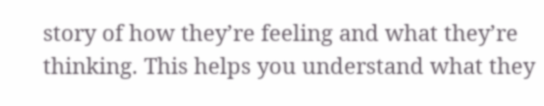story of how they’re feeling and what they’re thinking. This helps you understand what they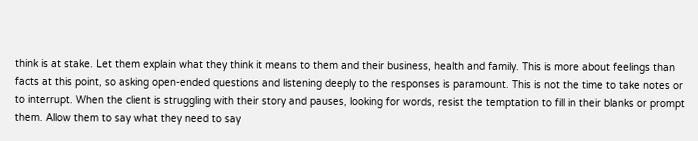think is at stake. Let them explain what they think it means to them and their business, health and family. This is more about feelings than facts at this point, so asking open-ended questions and listening deeply to the responses is paramount. This is not the time to take notes or to interrupt. When the client is struggling with their story and pauses, looking for words, resist the temptation to fill in their blanks or prompt them. Allow them to say what they need to say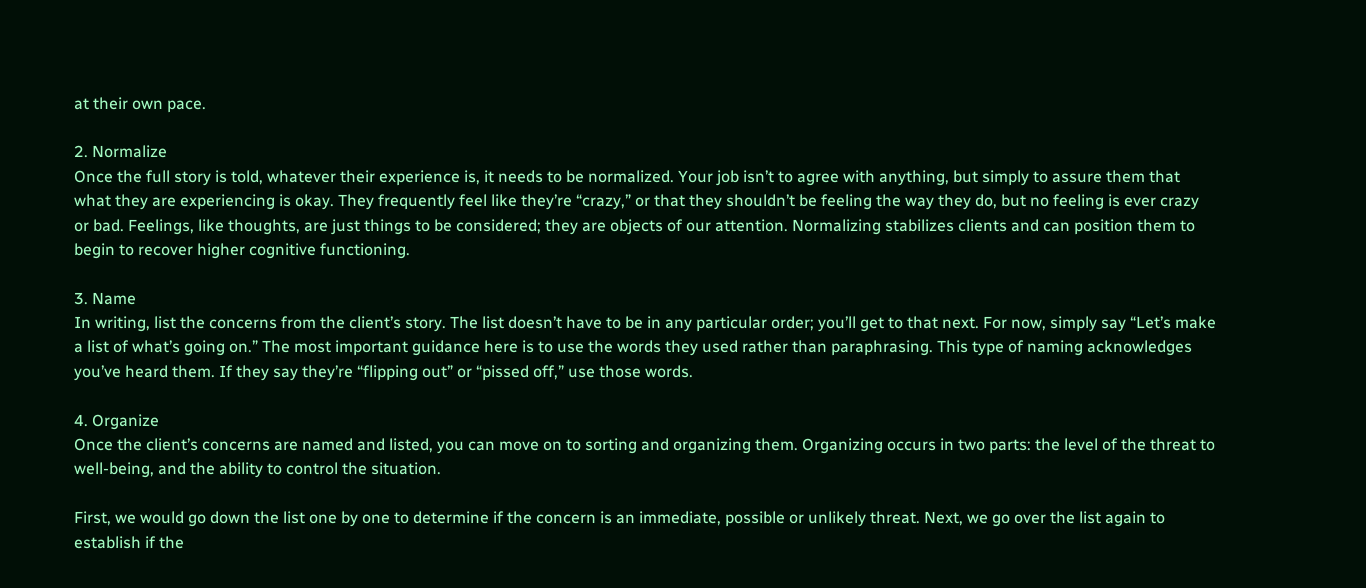at their own pace.

2. Normalize
Once the full story is told, whatever their experience is, it needs to be normalized. Your job isn’t to agree with anything, but simply to assure them that what they are experiencing is okay. They frequently feel like they’re “crazy,” or that they shouldn’t be feeling the way they do, but no feeling is ever crazy or bad. Feelings, like thoughts, are just things to be considered; they are objects of our attention. Normalizing stabilizes clients and can position them to begin to recover higher cognitive functioning.

3. Name
In writing, list the concerns from the client’s story. The list doesn’t have to be in any particular order; you’ll get to that next. For now, simply say “Let’s make a list of what’s going on.” The most important guidance here is to use the words they used rather than paraphrasing. This type of naming acknowledges you’ve heard them. If they say they’re “flipping out” or “pissed off,” use those words.

4. Organize
Once the client’s concerns are named and listed, you can move on to sorting and organizing them. Organizing occurs in two parts: the level of the threat to well-being, and the ability to control the situation.

First, we would go down the list one by one to determine if the concern is an immediate, possible or unlikely threat. Next, we go over the list again to establish if the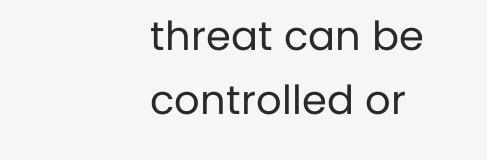threat can be controlled or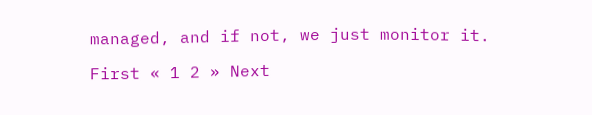managed, and if not, we just monitor it.

First « 1 2 » Next